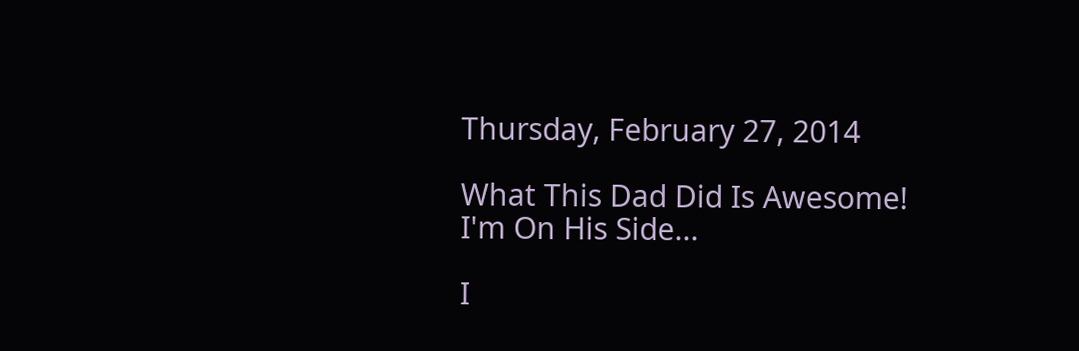Thursday, February 27, 2014

What This Dad Did Is Awesome! I'm On His Side...

I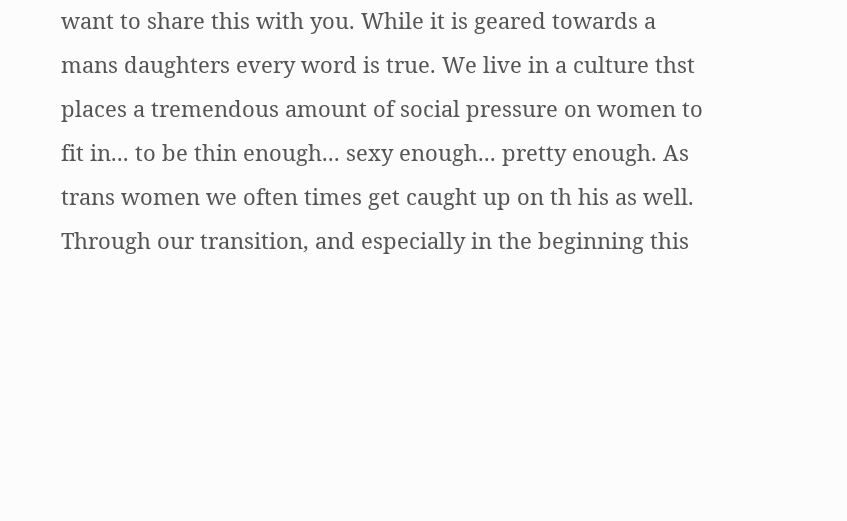want to share this with you. While it is geared towards a mans daughters every word is true. We live in a culture thst places a tremendous amount of social pressure on women to fit in... to be thin enough... sexy enough... pretty enough. As trans women we often times get caught up on th his as well. Through our transition, and especially in the beginning this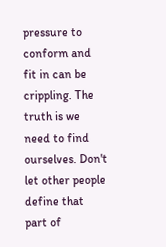pressure to conform and fit in can be crippling. The truth is we need to find ourselves. Don't let other people define that part of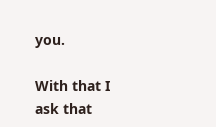you.

With that I ask that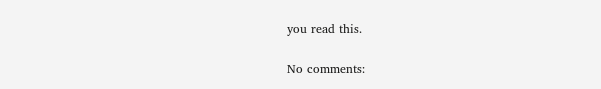you read this.

No comments: